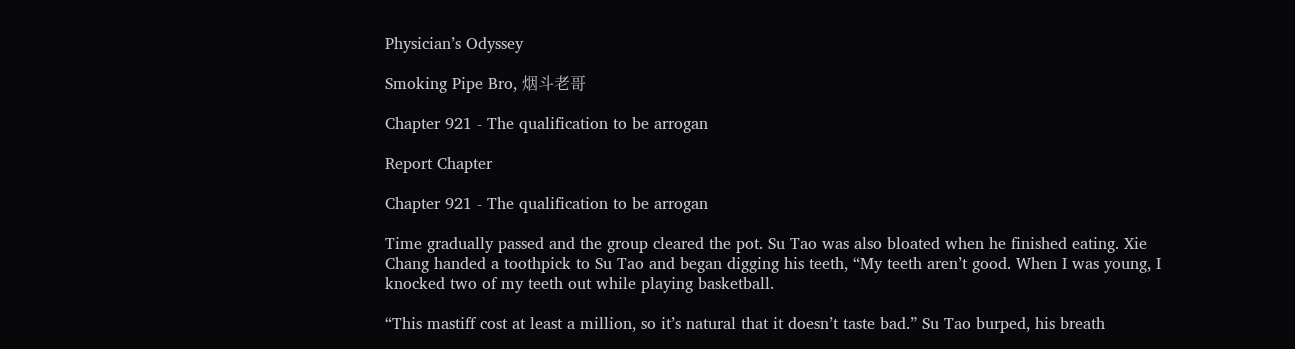Physician’s Odyssey

Smoking Pipe Bro, 烟斗老哥

Chapter 921 - The qualification to be arrogan

Report Chapter

Chapter 921 - The qualification to be arrogan

Time gradually passed and the group cleared the pot. Su Tao was also bloated when he finished eating. Xie Chang handed a toothpick to Su Tao and began digging his teeth, “My teeth aren’t good. When I was young, I knocked two of my teeth out while playing basketball.

“This mastiff cost at least a million, so it’s natural that it doesn’t taste bad.” Su Tao burped, his breath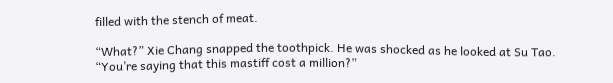filled with the stench of meat.

“What?” Xie Chang snapped the toothpick. He was shocked as he looked at Su Tao. “You’re saying that this mastiff cost a million?”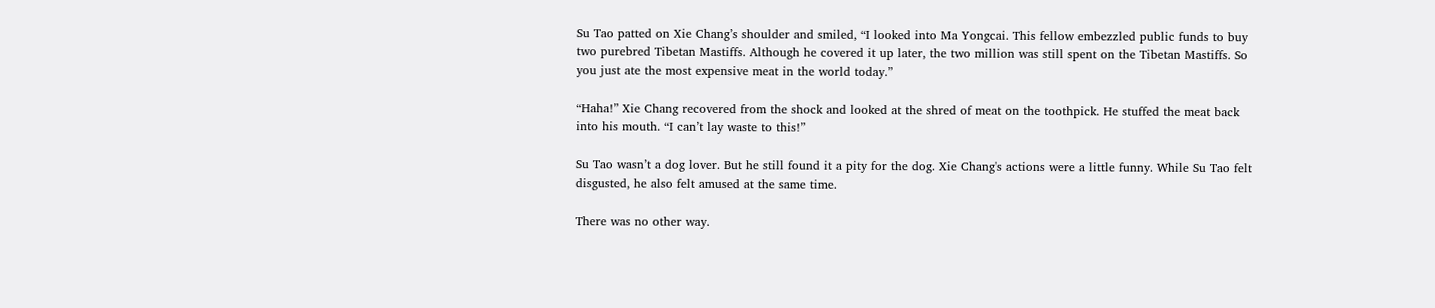Su Tao patted on Xie Chang’s shoulder and smiled, “I looked into Ma Yongcai. This fellow embezzled public funds to buy two purebred Tibetan Mastiffs. Although he covered it up later, the two million was still spent on the Tibetan Mastiffs. So you just ate the most expensive meat in the world today.”

“Haha!” Xie Chang recovered from the shock and looked at the shred of meat on the toothpick. He stuffed the meat back into his mouth. “I can’t lay waste to this!”

Su Tao wasn’t a dog lover. But he still found it a pity for the dog. Xie Chang's actions were a little funny. While Su Tao felt disgusted, he also felt amused at the same time.

There was no other way.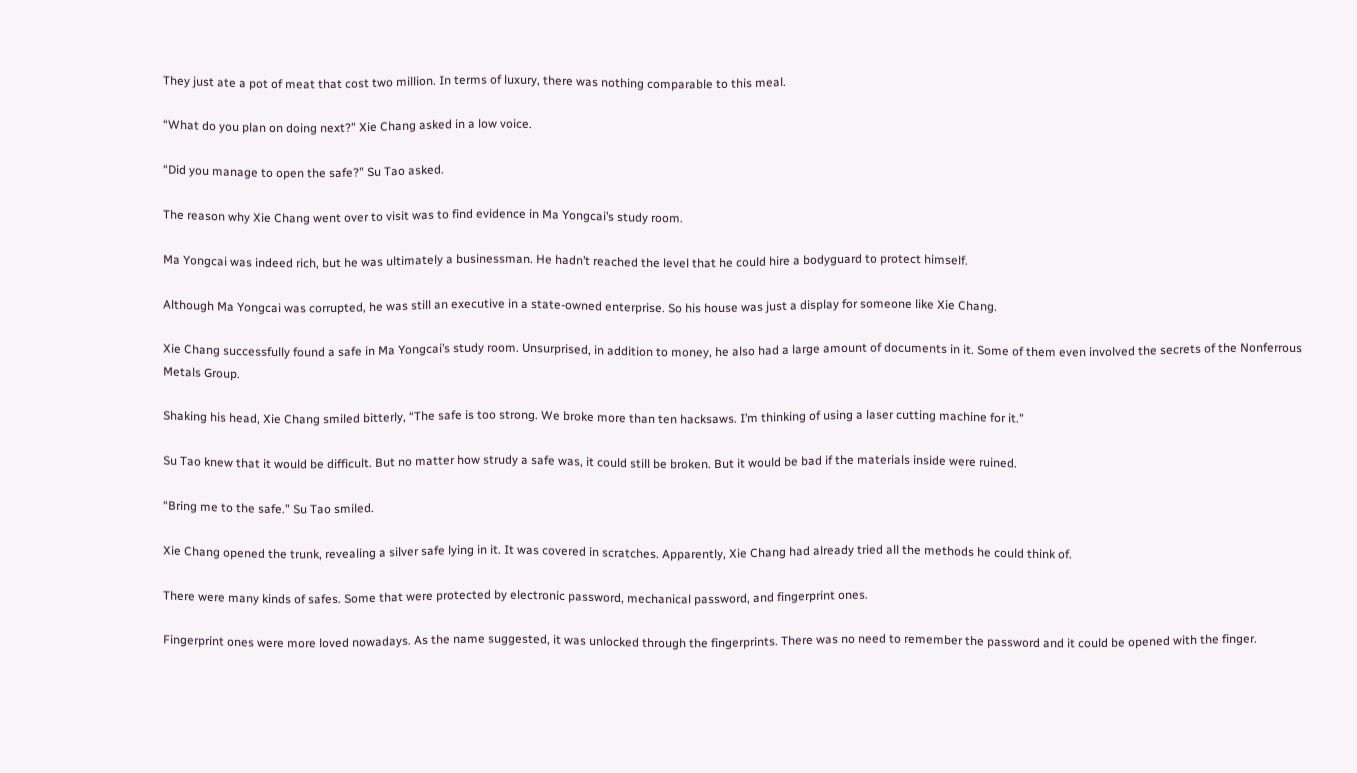They just ate a pot of meat that cost two million. In terms of luxury, there was nothing comparable to this meal.

“What do you plan on doing next?” Xie Chang asked in a low voice.

“Did you manage to open the safe?” Su Tao asked.

The reason why Xie Chang went over to visit was to find evidence in Ma Yongcai’s study room.

Ma Yongcai was indeed rich, but he was ultimately a businessman. He hadn’t reached the level that he could hire a bodyguard to protect himself.

Although Ma Yongcai was corrupted, he was still an executive in a state-owned enterprise. So his house was just a display for someone like Xie Chang.

Xie Chang successfully found a safe in Ma Yongcai’s study room. Unsurprised, in addition to money, he also had a large amount of documents in it. Some of them even involved the secrets of the Nonferrous Metals Group.

Shaking his head, Xie Chang smiled bitterly, “The safe is too strong. We broke more than ten hacksaws. I’m thinking of using a laser cutting machine for it.”

Su Tao knew that it would be difficult. But no matter how strudy a safe was, it could still be broken. But it would be bad if the materials inside were ruined.

“Bring me to the safe.” Su Tao smiled.

Xie Chang opened the trunk, revealing a silver safe lying in it. It was covered in scratches. Apparently, Xie Chang had already tried all the methods he could think of.

There were many kinds of safes. Some that were protected by electronic password, mechanical password, and fingerprint ones.

Fingerprint ones were more loved nowadays. As the name suggested, it was unlocked through the fingerprints. There was no need to remember the password and it could be opened with the finger.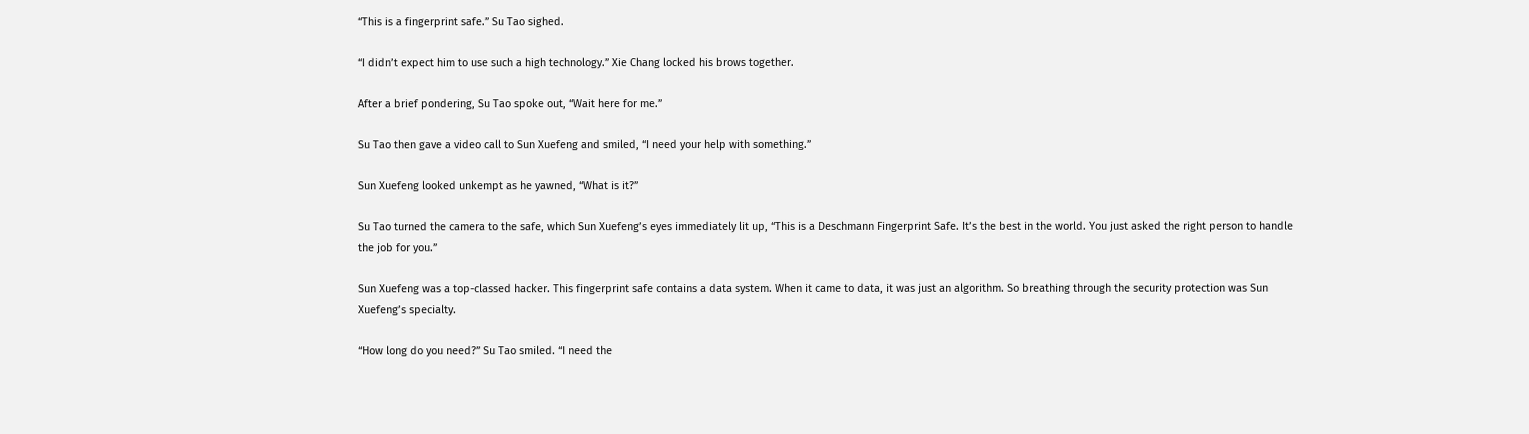“This is a fingerprint safe.” Su Tao sighed.

“I didn’t expect him to use such a high technology.” Xie Chang locked his brows together.

After a brief pondering, Su Tao spoke out, “Wait here for me.”

Su Tao then gave a video call to Sun Xuefeng and smiled, “I need your help with something.”

Sun Xuefeng looked unkempt as he yawned, “What is it?”

Su Tao turned the camera to the safe, which Sun Xuefeng’s eyes immediately lit up, “This is a Deschmann Fingerprint Safe. It’s the best in the world. You just asked the right person to handle the job for you.”

Sun Xuefeng was a top-classed hacker. This fingerprint safe contains a data system. When it came to data, it was just an algorithm. So breathing through the security protection was Sun Xuefeng’s specialty.

“How long do you need?” Su Tao smiled. “I need the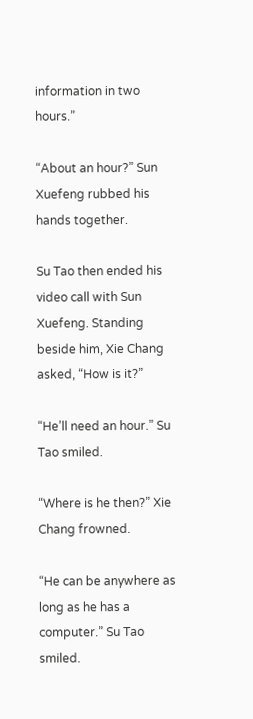information in two hours.”

“About an hour?” Sun Xuefeng rubbed his hands together.

Su Tao then ended his video call with Sun Xuefeng. Standing beside him, Xie Chang asked, “How is it?”

“He’ll need an hour.” Su Tao smiled.

“Where is he then?” Xie Chang frowned.

“He can be anywhere as long as he has a computer.” Su Tao smiled.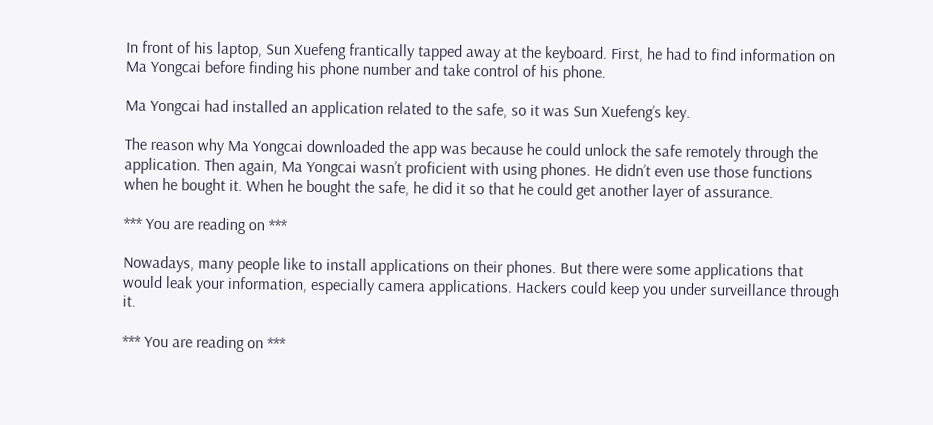In front of his laptop, Sun Xuefeng frantically tapped away at the keyboard. First, he had to find information on Ma Yongcai before finding his phone number and take control of his phone.

Ma Yongcai had installed an application related to the safe, so it was Sun Xuefeng’s key.

The reason why Ma Yongcai downloaded the app was because he could unlock the safe remotely through the application. Then again, Ma Yongcai wasn’t proficient with using phones. He didn’t even use those functions when he bought it. When he bought the safe, he did it so that he could get another layer of assurance.

*** You are reading on ***

Nowadays, many people like to install applications on their phones. But there were some applications that would leak your information, especially camera applications. Hackers could keep you under surveillance through it.

*** You are reading on ***